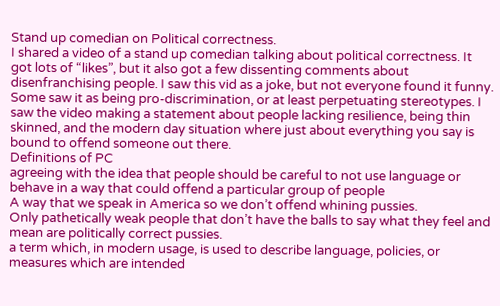Stand up comedian on Political correctness.
I shared a video of a stand up comedian talking about political correctness. It got lots of “likes”, but it also got a few dissenting comments about disenfranchising people. I saw this vid as a joke, but not everyone found it funny. Some saw it as being pro-discrimination, or at least perpetuating stereotypes. I saw the video making a statement about people lacking resilience, being thin skinned, and the modern day situation where just about everything you say is bound to offend someone out there.
Definitions of PC
agreeing with the idea that people should be careful to not use language or behave in a way that could offend a particular group of people
A way that we speak in America so we don’t offend whining pussies.
Only pathetically weak people that don’t have the balls to say what they feel and mean are politically correct pussies.
a term which, in modern usage, is used to describe language, policies, or measures which are intended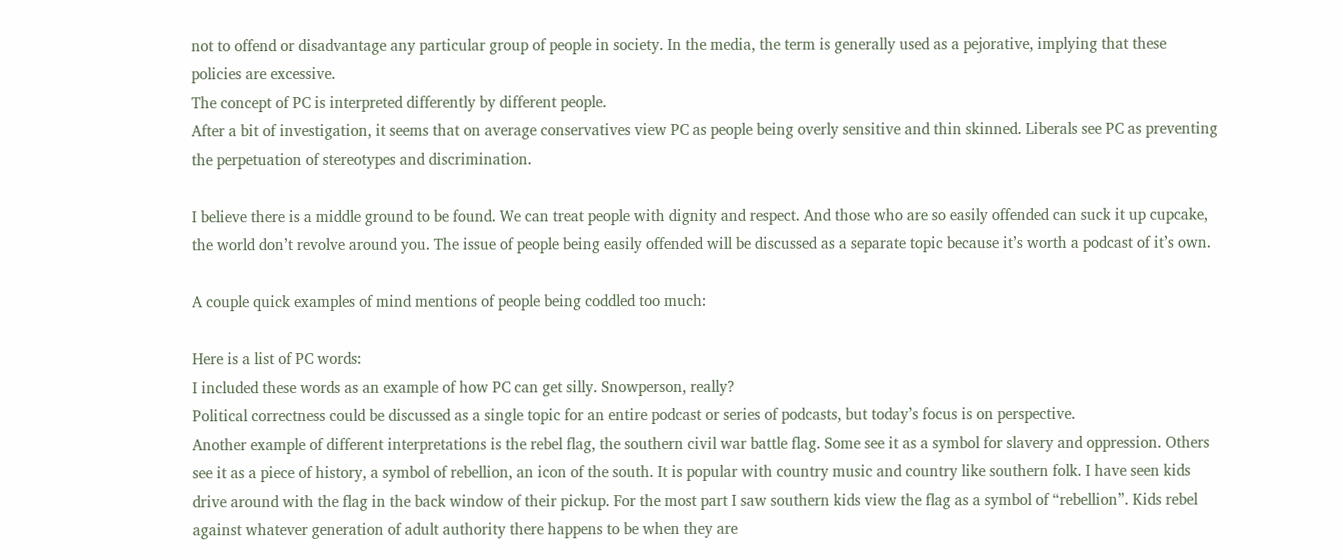not to offend or disadvantage any particular group of people in society. In the media, the term is generally used as a pejorative, implying that these policies are excessive.
The concept of PC is interpreted differently by different people.
After a bit of investigation, it seems that on average conservatives view PC as people being overly sensitive and thin skinned. Liberals see PC as preventing the perpetuation of stereotypes and discrimination.

I believe there is a middle ground to be found. We can treat people with dignity and respect. And those who are so easily offended can suck it up cupcake, the world don’t revolve around you. The issue of people being easily offended will be discussed as a separate topic because it’s worth a podcast of it’s own.

A couple quick examples of mind mentions of people being coddled too much:

Here is a list of PC words:
I included these words as an example of how PC can get silly. Snowperson, really?
Political correctness could be discussed as a single topic for an entire podcast or series of podcasts, but today’s focus is on perspective.
Another example of different interpretations is the rebel flag, the southern civil war battle flag. Some see it as a symbol for slavery and oppression. Others see it as a piece of history, a symbol of rebellion, an icon of the south. It is popular with country music and country like southern folk. I have seen kids drive around with the flag in the back window of their pickup. For the most part I saw southern kids view the flag as a symbol of “rebellion”. Kids rebel against whatever generation of adult authority there happens to be when they are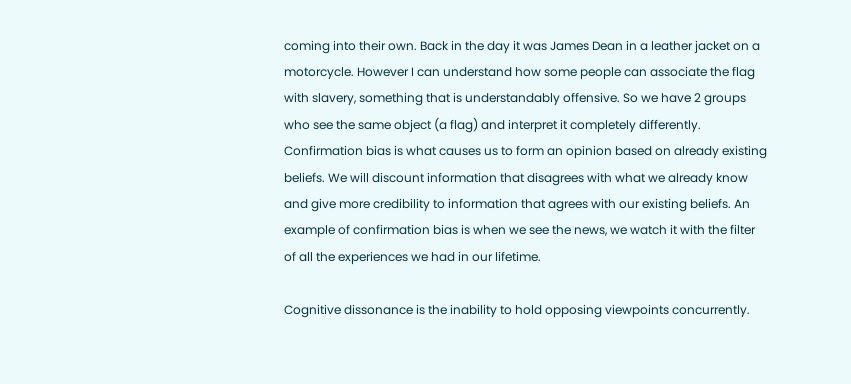coming into their own. Back in the day it was James Dean in a leather jacket on a motorcycle. However I can understand how some people can associate the flag with slavery, something that is understandably offensive. So we have 2 groups who see the same object (a flag) and interpret it completely differently.
Confirmation bias is what causes us to form an opinion based on already existing beliefs. We will discount information that disagrees with what we already know and give more credibility to information that agrees with our existing beliefs. An example of confirmation bias is when we see the news, we watch it with the filter of all the experiences we had in our lifetime.

Cognitive dissonance is the inability to hold opposing viewpoints concurrently.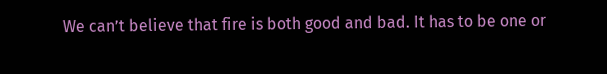We can’t believe that fire is both good and bad. It has to be one or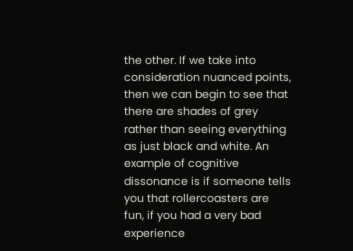the other. If we take into consideration nuanced points, then we can begin to see that there are shades of grey rather than seeing everything as just black and white. An example of cognitive dissonance is if someone tells you that rollercoasters are fun, if you had a very bad experience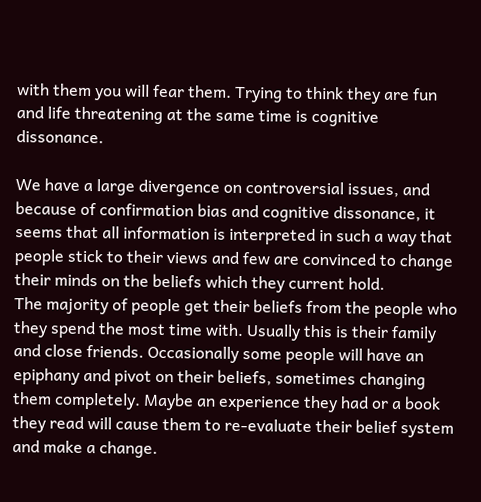with them you will fear them. Trying to think they are fun and life threatening at the same time is cognitive dissonance.

We have a large divergence on controversial issues, and because of confirmation bias and cognitive dissonance, it seems that all information is interpreted in such a way that people stick to their views and few are convinced to change their minds on the beliefs which they current hold.
The majority of people get their beliefs from the people who they spend the most time with. Usually this is their family and close friends. Occasionally some people will have an epiphany and pivot on their beliefs, sometimes changing them completely. Maybe an experience they had or a book they read will cause them to re-evaluate their belief system and make a change.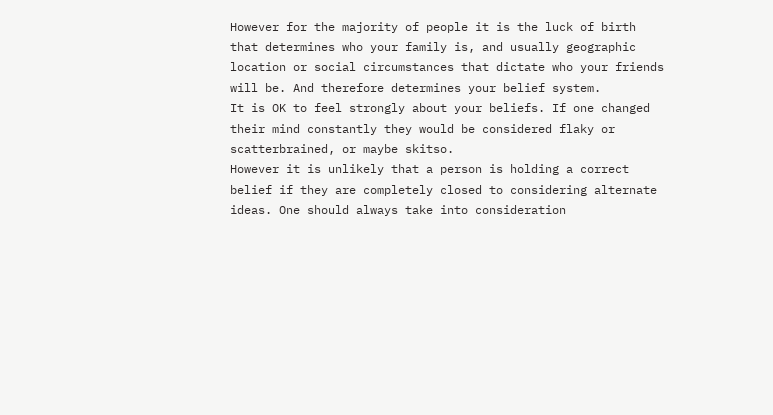However for the majority of people it is the luck of birth that determines who your family is, and usually geographic location or social circumstances that dictate who your friends will be. And therefore determines your belief system.
It is OK to feel strongly about your beliefs. If one changed their mind constantly they would be considered flaky or scatterbrained, or maybe skitso.
However it is unlikely that a person is holding a correct belief if they are completely closed to considering alternate ideas. One should always take into consideration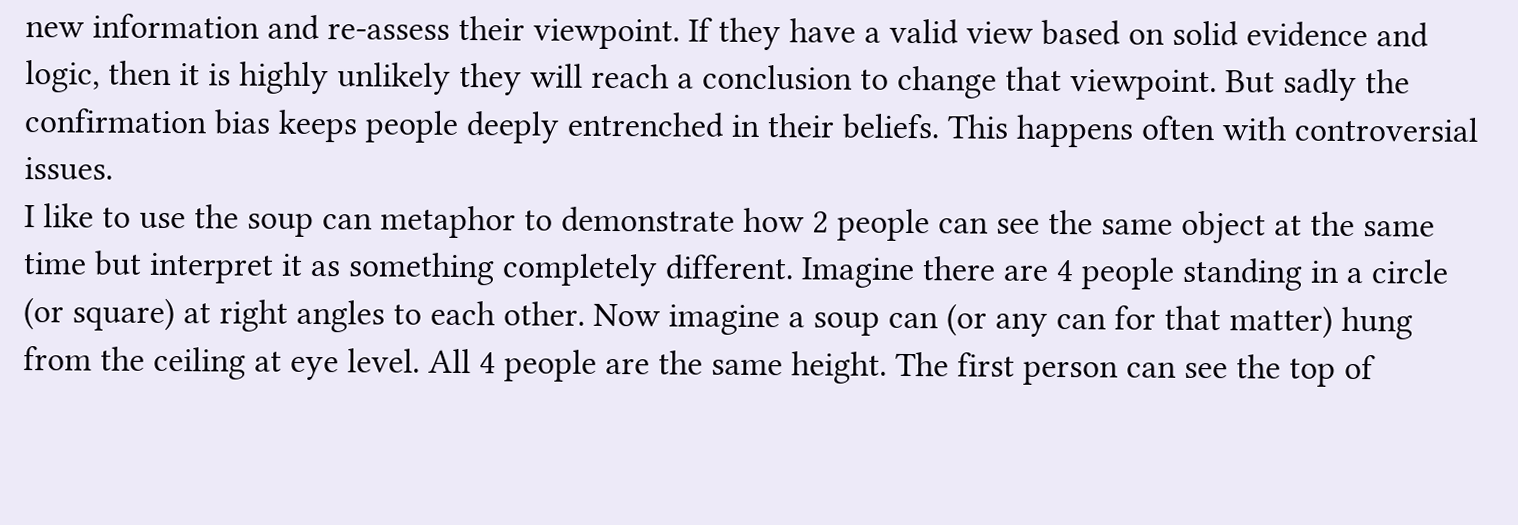new information and re-assess their viewpoint. If they have a valid view based on solid evidence and logic, then it is highly unlikely they will reach a conclusion to change that viewpoint. But sadly the confirmation bias keeps people deeply entrenched in their beliefs. This happens often with controversial issues.
I like to use the soup can metaphor to demonstrate how 2 people can see the same object at the same time but interpret it as something completely different. Imagine there are 4 people standing in a circle (or square) at right angles to each other. Now imagine a soup can (or any can for that matter) hung from the ceiling at eye level. All 4 people are the same height. The first person can see the top of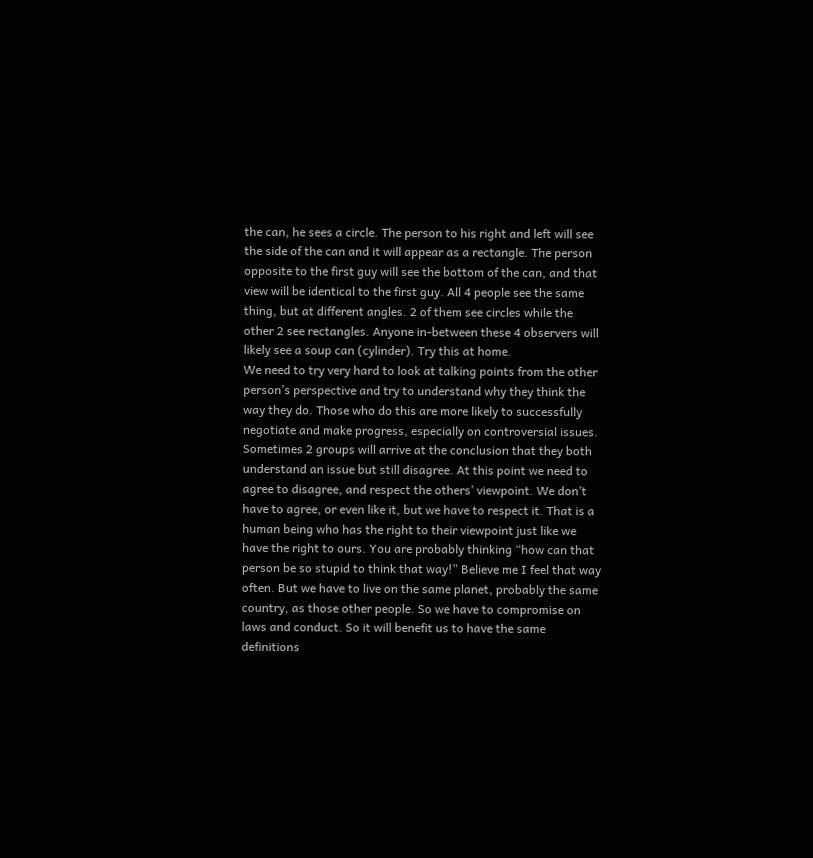the can, he sees a circle. The person to his right and left will see the side of the can and it will appear as a rectangle. The person opposite to the first guy will see the bottom of the can, and that view will be identical to the first guy. All 4 people see the same thing, but at different angles. 2 of them see circles while the other 2 see rectangles. Anyone in-between these 4 observers will likely see a soup can (cylinder). Try this at home.
We need to try very hard to look at talking points from the other person’s perspective and try to understand why they think the way they do. Those who do this are more likely to successfully negotiate and make progress, especially on controversial issues. Sometimes 2 groups will arrive at the conclusion that they both understand an issue but still disagree. At this point we need to agree to disagree, and respect the others’ viewpoint. We don’t have to agree, or even like it, but we have to respect it. That is a human being who has the right to their viewpoint just like we have the right to ours. You are probably thinking “how can that person be so stupid to think that way!” Believe me I feel that way often. But we have to live on the same planet, probably the same country, as those other people. So we have to compromise on laws and conduct. So it will benefit us to have the same definitions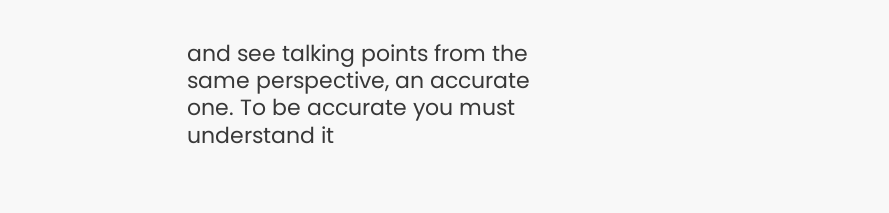and see talking points from the same perspective, an accurate one. To be accurate you must understand it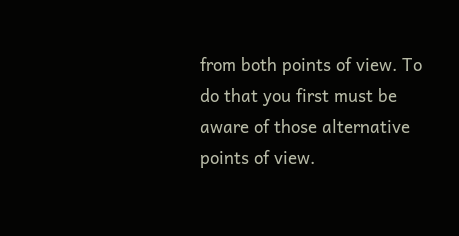from both points of view. To do that you first must be aware of those alternative points of view.